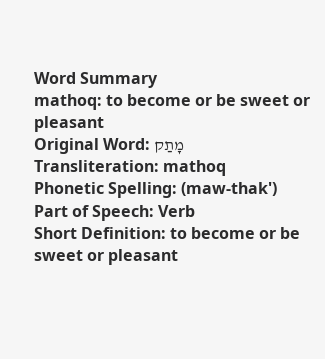Word Summary
mathoq: to become or be sweet or pleasant
Original Word: מָתַק
Transliteration: mathoq
Phonetic Spelling: (maw-thak')
Part of Speech: Verb
Short Definition: to become or be sweet or pleasant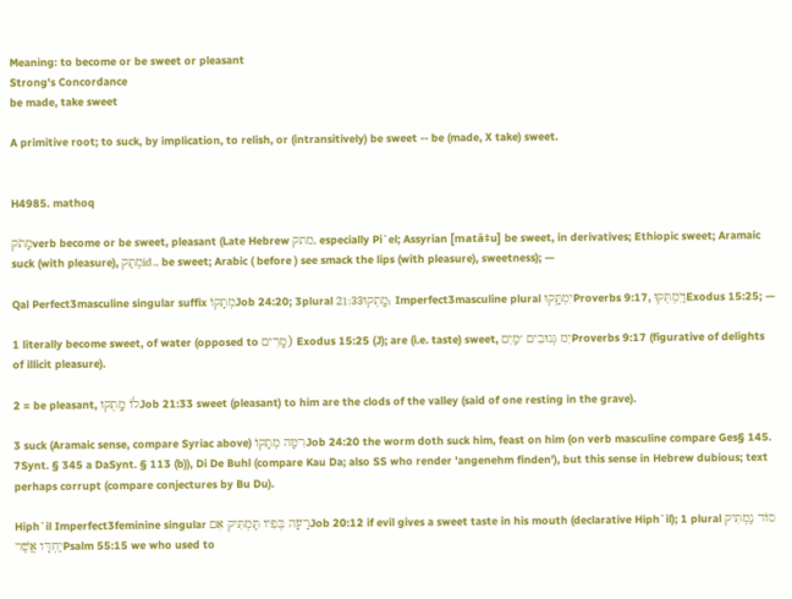Meaning: to become or be sweet or pleasant
Strong's Concordance
be made, take sweet

A primitive root; to suck, by implication, to relish, or (intransitively) be sweet -- be (made, X take) sweet.


H4985. mathoq

מָתֹקverb become or be sweet, pleasant (Late Hebrew מתק, especially Pi`el; Assyrian [matâ‡u] be sweet, in derivatives; Ethiopic sweet; Aramaic suck (with pleasure), מְתַקid., be sweet; Arabic ( before ) see smack the lips (with pleasure), sweetness); —

Qal Perfect3masculine singular suffix מְתָקוֺJob 24:20; 3plural מָֽתְקוּ21:33; Imperfect3masculine plural יִמְתָּ֑קוּProverbs 9:17, וַיִמְתְּקוּExodus 15:25; —

1 literally become sweet, of water (opposed to מָרִים) Exodus 15:25 (J); are (i.e. taste) sweet, יִמ גְּנוּבִים ׳מַיִםProverbs 9:17 (figurative of delights of illicit pleasure).

2 = be pleasant, לוֺ מָֽתְקוּJob 21:33 sweet (pleasant) to him are the clods of the valley (said of one resting in the grave).

3 suck (Aramaic sense, compare Syriac above) רִמָּה מְתָקוֺJob 24:20 the worm doth suck him, feast on him (on verb masculine compare Ges§ 145. 7Synt. § 345 a DaSynt. § 113 (b)), Di De Buhl (compare Kau Da; also SS who render 'angenehm finden'), but this sense in Hebrew dubious; text perhaps corrupt (compare conjectures by Bu Du).

Hiph`il Imperfect3feminine singular רָעָה בְּפִיו תַּמְתִּיק אִםJob 20:12 if evil gives a sweet taste in his mouth (declarative Hiph`il); 1 plural סוֺד נַמְתִּיק יַחְדָּו אֲשֶׁרPsalm 55:15 we who used to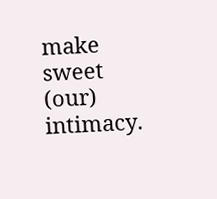make sweet (our) intimacy.